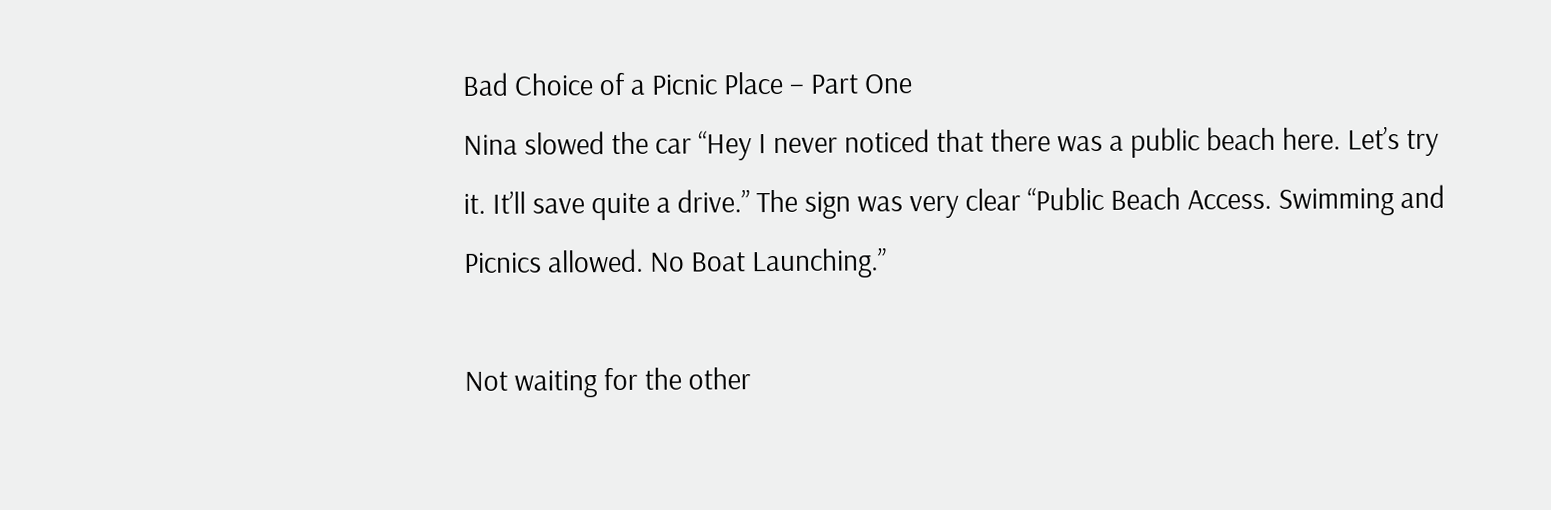Bad Choice of a Picnic Place – Part One
Nina slowed the car “Hey I never noticed that there was a public beach here. Let’s try it. It’ll save quite a drive.” The sign was very clear “Public Beach Access. Swimming and Picnics allowed. No Boat Launching.”

Not waiting for the other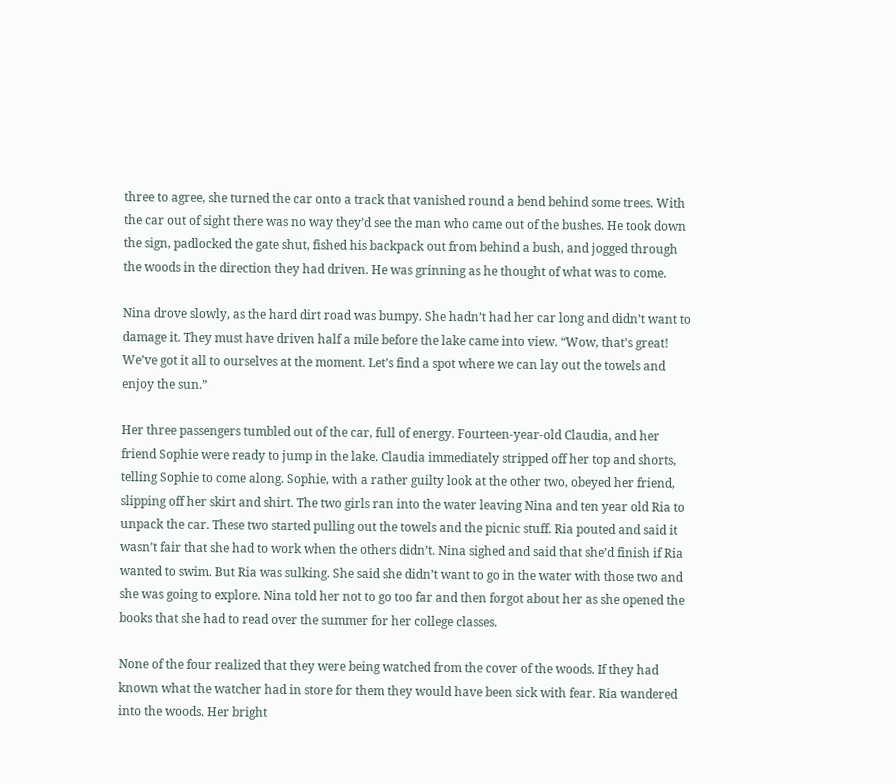three to agree, she turned the car onto a track that vanished round a bend behind some trees. With the car out of sight there was no way they’d see the man who came out of the bushes. He took down the sign, padlocked the gate shut, fished his backpack out from behind a bush, and jogged through the woods in the direction they had driven. He was grinning as he thought of what was to come.

Nina drove slowly, as the hard dirt road was bumpy. She hadn’t had her car long and didn’t want to damage it. They must have driven half a mile before the lake came into view. “Wow, that’s great! We’ve got it all to ourselves at the moment. Let’s find a spot where we can lay out the towels and enjoy the sun.”

Her three passengers tumbled out of the car, full of energy. Fourteen-year-old Claudia, and her friend Sophie were ready to jump in the lake. Claudia immediately stripped off her top and shorts, telling Sophie to come along. Sophie, with a rather guilty look at the other two, obeyed her friend, slipping off her skirt and shirt. The two girls ran into the water leaving Nina and ten year old Ria to unpack the car. These two started pulling out the towels and the picnic stuff. Ria pouted and said it wasn’t fair that she had to work when the others didn’t. Nina sighed and said that she’d finish if Ria wanted to swim. But Ria was sulking. She said she didn’t want to go in the water with those two and she was going to explore. Nina told her not to go too far and then forgot about her as she opened the books that she had to read over the summer for her college classes.

None of the four realized that they were being watched from the cover of the woods. If they had known what the watcher had in store for them they would have been sick with fear. Ria wandered into the woods. Her bright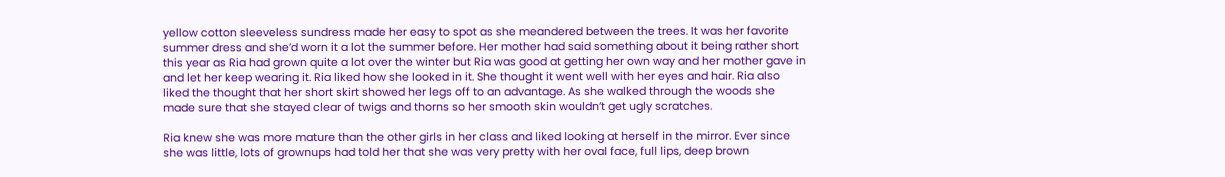yellow cotton sleeveless sundress made her easy to spot as she meandered between the trees. It was her favorite summer dress and she’d worn it a lot the summer before. Her mother had said something about it being rather short this year as Ria had grown quite a lot over the winter but Ria was good at getting her own way and her mother gave in and let her keep wearing it. Ria liked how she looked in it. She thought it went well with her eyes and hair. Ria also liked the thought that her short skirt showed her legs off to an advantage. As she walked through the woods she made sure that she stayed clear of twigs and thorns so her smooth skin wouldn’t get ugly scratches.

Ria knew she was more mature than the other girls in her class and liked looking at herself in the mirror. Ever since she was little, lots of grownups had told her that she was very pretty with her oval face, full lips, deep brown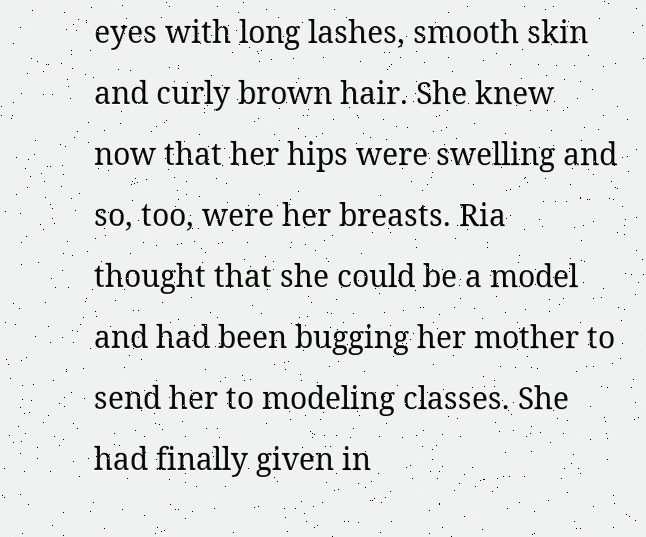eyes with long lashes, smooth skin and curly brown hair. She knew now that her hips were swelling and so, too, were her breasts. Ria thought that she could be a model and had been bugging her mother to send her to modeling classes. She had finally given in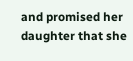and promised her daughter that she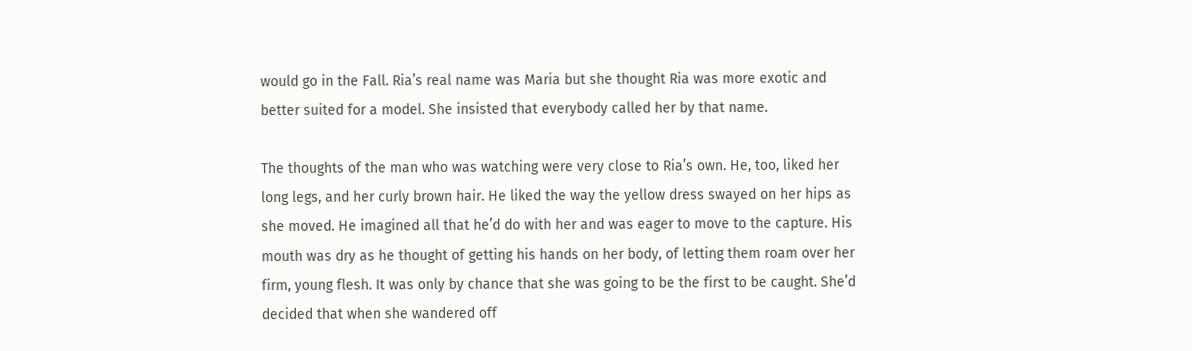would go in the Fall. Ria’s real name was Maria but she thought Ria was more exotic and better suited for a model. She insisted that everybody called her by that name.

The thoughts of the man who was watching were very close to Ria’s own. He, too, liked her long legs, and her curly brown hair. He liked the way the yellow dress swayed on her hips as she moved. He imagined all that he’d do with her and was eager to move to the capture. His mouth was dry as he thought of getting his hands on her body, of letting them roam over her firm, young flesh. It was only by chance that she was going to be the first to be caught. She’d decided that when she wandered off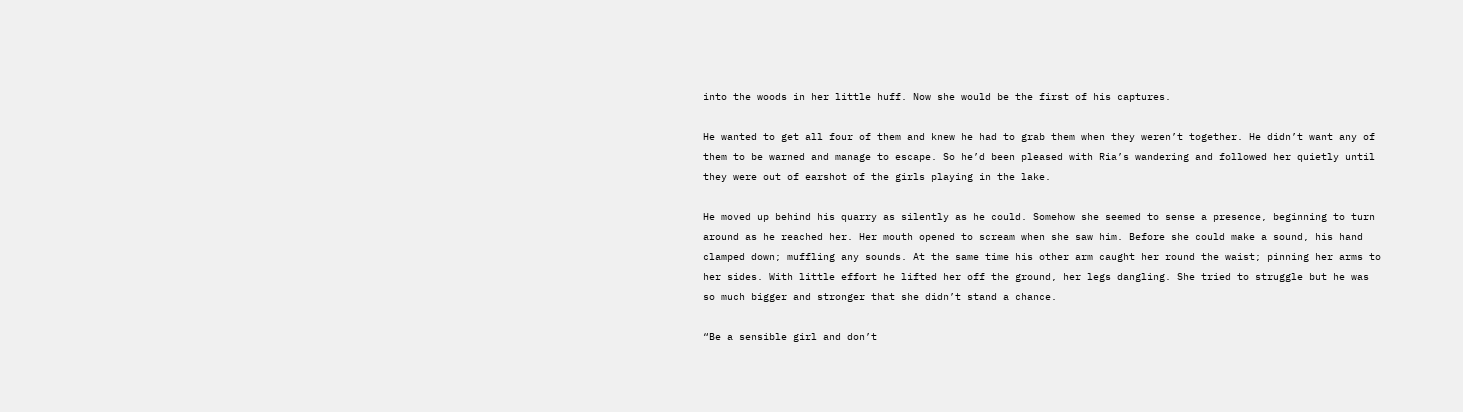into the woods in her little huff. Now she would be the first of his captures.

He wanted to get all four of them and knew he had to grab them when they weren’t together. He didn’t want any of them to be warned and manage to escape. So he’d been pleased with Ria’s wandering and followed her quietly until they were out of earshot of the girls playing in the lake.

He moved up behind his quarry as silently as he could. Somehow she seemed to sense a presence, beginning to turn around as he reached her. Her mouth opened to scream when she saw him. Before she could make a sound, his hand clamped down; muffling any sounds. At the same time his other arm caught her round the waist; pinning her arms to her sides. With little effort he lifted her off the ground, her legs dangling. She tried to struggle but he was so much bigger and stronger that she didn’t stand a chance.

“Be a sensible girl and don’t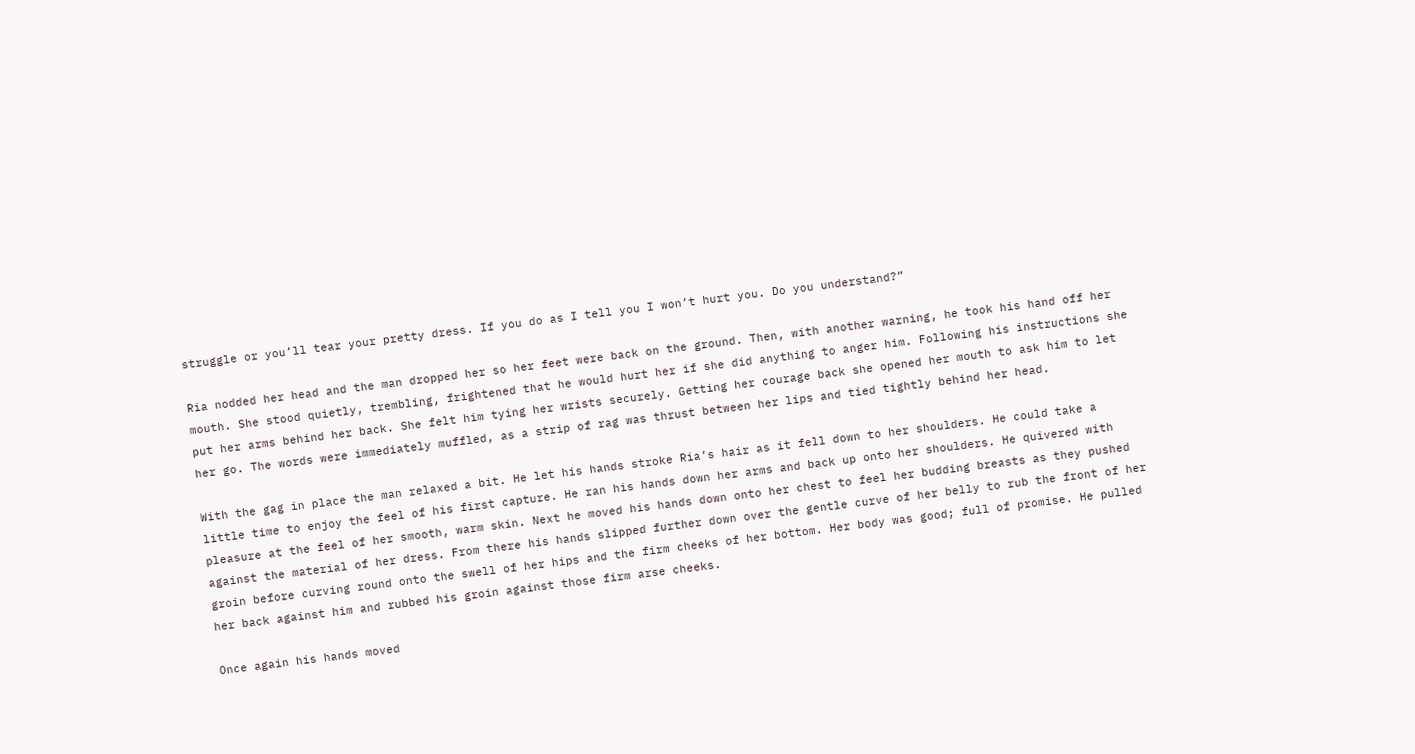struggle or you’ll tear your pretty dress. If you do as I tell you I won’t hurt you. Do you understand?”

Ria nodded her head and the man dropped her so her feet were back on the ground. Then, with another warning, he took his hand off her mouth. She stood quietly, trembling, frightened that he would hurt her if she did anything to anger him. Following his instructions she put her arms behind her back. She felt him tying her wrists securely. Getting her courage back she opened her mouth to ask him to let her go. The words were immediately muffled, as a strip of rag was thrust between her lips and tied tightly behind her head.

With the gag in place the man relaxed a bit. He let his hands stroke Ria’s hair as it fell down to her shoulders. He could take a little time to enjoy the feel of his first capture. He ran his hands down her arms and back up onto her shoulders. He quivered with pleasure at the feel of her smooth, warm skin. Next he moved his hands down onto her chest to feel her budding breasts as they pushed against the material of her dress. From there his hands slipped further down over the gentle curve of her belly to rub the front of her groin before curving round onto the swell of her hips and the firm cheeks of her bottom. Her body was good; full of promise. He pulled her back against him and rubbed his groin against those firm arse cheeks.

Once again his hands moved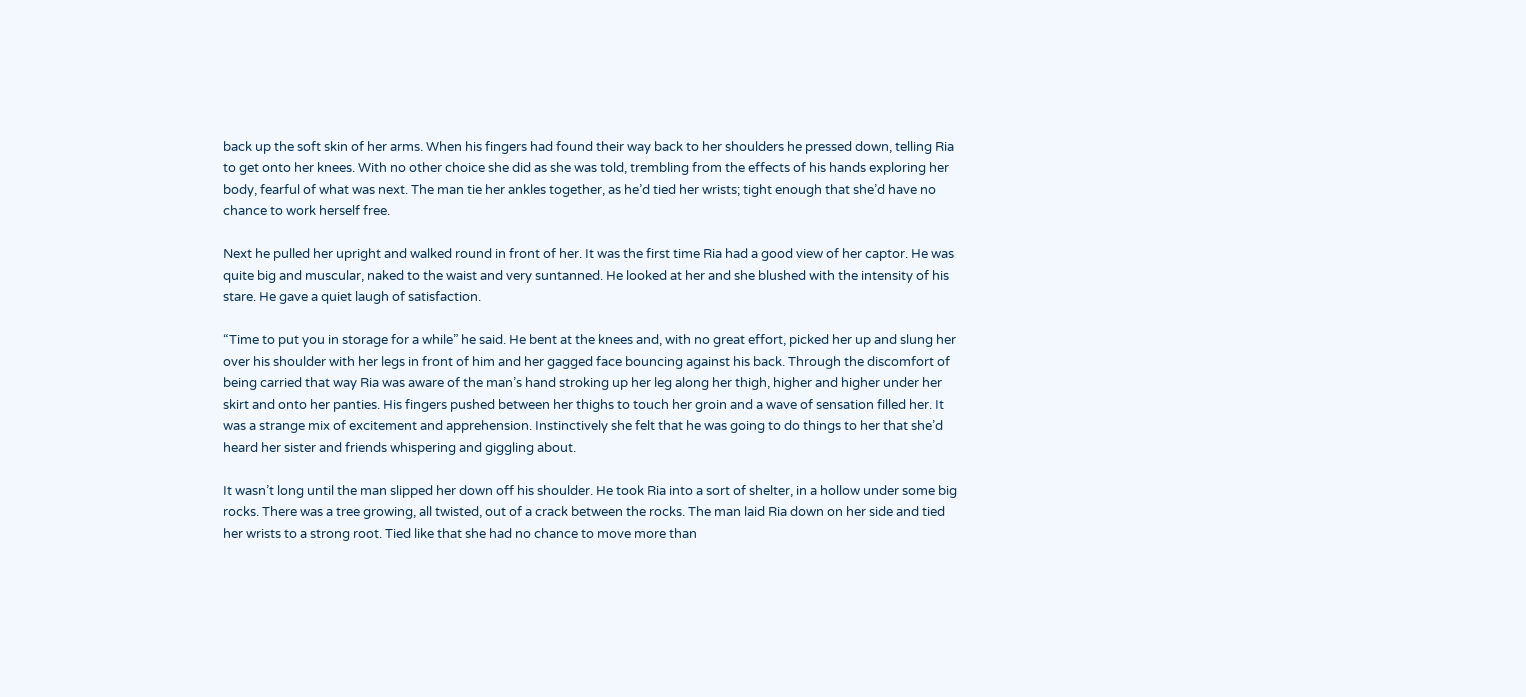back up the soft skin of her arms. When his fingers had found their way back to her shoulders he pressed down, telling Ria to get onto her knees. With no other choice she did as she was told, trembling from the effects of his hands exploring her body, fearful of what was next. The man tie her ankles together, as he’d tied her wrists; tight enough that she’d have no chance to work herself free.

Next he pulled her upright and walked round in front of her. It was the first time Ria had a good view of her captor. He was quite big and muscular, naked to the waist and very suntanned. He looked at her and she blushed with the intensity of his stare. He gave a quiet laugh of satisfaction.

“Time to put you in storage for a while” he said. He bent at the knees and, with no great effort, picked her up and slung her over his shoulder with her legs in front of him and her gagged face bouncing against his back. Through the discomfort of being carried that way Ria was aware of the man’s hand stroking up her leg along her thigh, higher and higher under her skirt and onto her panties. His fingers pushed between her thighs to touch her groin and a wave of sensation filled her. It was a strange mix of excitement and apprehension. Instinctively she felt that he was going to do things to her that she’d heard her sister and friends whispering and giggling about.

It wasn’t long until the man slipped her down off his shoulder. He took Ria into a sort of shelter, in a hollow under some big rocks. There was a tree growing, all twisted, out of a crack between the rocks. The man laid Ria down on her side and tied her wrists to a strong root. Tied like that she had no chance to move more than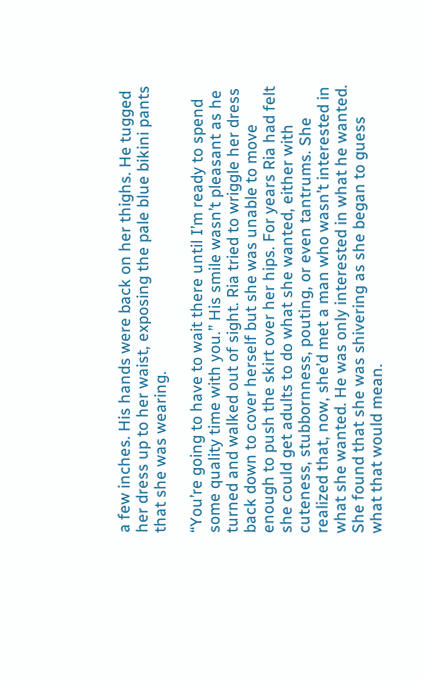a few inches. His hands were back on her thighs. He tugged her dress up to her waist, exposing the pale blue bikini pants that she was wearing.

“You’re going to have to wait there until I’m ready to spend some quality time with you.” His smile wasn’t pleasant as he turned and walked out of sight. Ria tried to wriggle her dress back down to cover herself but she was unable to move enough to push the skirt over her hips. For years Ria had felt she could get adults to do what she wanted, either with cuteness, stubbornness, pouting, or even tantrums. She realized that, now, she’d met a man who wasn’t interested in what she wanted. He was only interested in what he wanted. She found that she was shivering as she began to guess what that would mean.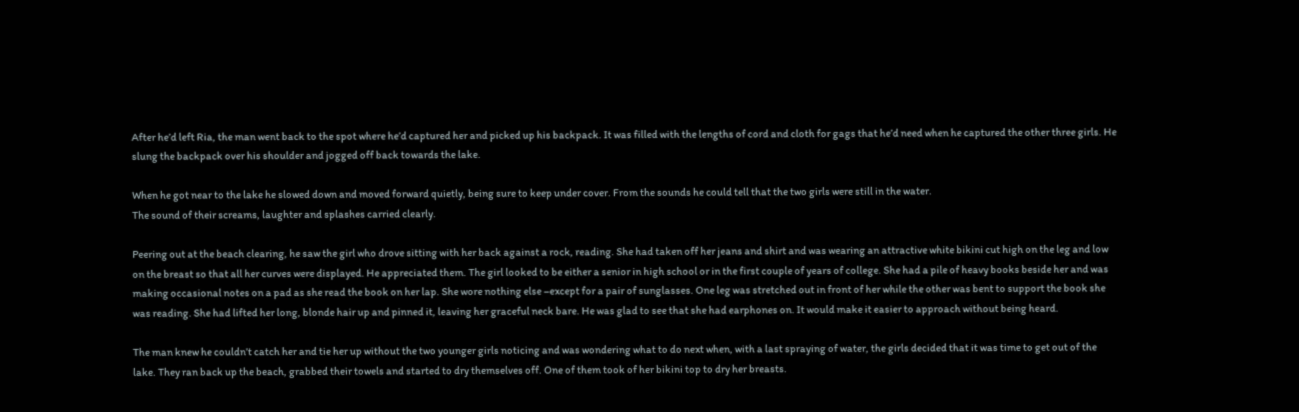After he’d left Ria, the man went back to the spot where he’d captured her and picked up his backpack. It was filled with the lengths of cord and cloth for gags that he’d need when he captured the other three girls. He slung the backpack over his shoulder and jogged off back towards the lake.

When he got near to the lake he slowed down and moved forward quietly, being sure to keep under cover. From the sounds he could tell that the two girls were still in the water.
The sound of their screams, laughter and splashes carried clearly.

Peering out at the beach clearing, he saw the girl who drove sitting with her back against a rock, reading. She had taken off her jeans and shirt and was wearing an attractive white bikini cut high on the leg and low on the breast so that all her curves were displayed. He appreciated them. The girl looked to be either a senior in high school or in the first couple of years of college. She had a pile of heavy books beside her and was making occasional notes on a pad as she read the book on her lap. She wore nothing else –except for a pair of sunglasses. One leg was stretched out in front of her while the other was bent to support the book she was reading. She had lifted her long, blonde hair up and pinned it, leaving her graceful neck bare. He was glad to see that she had earphones on. It would make it easier to approach without being heard.

The man knew he couldn’t catch her and tie her up without the two younger girls noticing and was wondering what to do next when, with a last spraying of water, the girls decided that it was time to get out of the lake. They ran back up the beach, grabbed their towels and started to dry themselves off. One of them took of her bikini top to dry her breasts.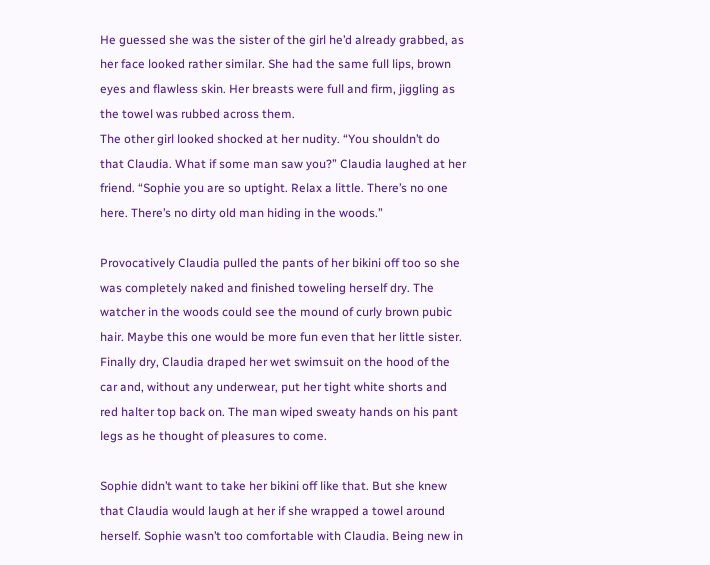He guessed she was the sister of the girl he’d already grabbed, as her face looked rather similar. She had the same full lips, brown eyes and flawless skin. Her breasts were full and firm, jiggling as the towel was rubbed across them.
The other girl looked shocked at her nudity. “You shouldn’t do that Claudia. What if some man saw you?” Claudia laughed at her friend. “Sophie you are so uptight. Relax a little. There’s no one here. There’s no dirty old man hiding in the woods.”

Provocatively Claudia pulled the pants of her bikini off too so she was completely naked and finished toweling herself dry. The watcher in the woods could see the mound of curly brown pubic hair. Maybe this one would be more fun even that her little sister. Finally dry, Claudia draped her wet swimsuit on the hood of the car and, without any underwear, put her tight white shorts and red halter top back on. The man wiped sweaty hands on his pant legs as he thought of pleasures to come.

Sophie didn’t want to take her bikini off like that. But she knew that Claudia would laugh at her if she wrapped a towel around herself. Sophie wasn’t too comfortable with Claudia. Being new in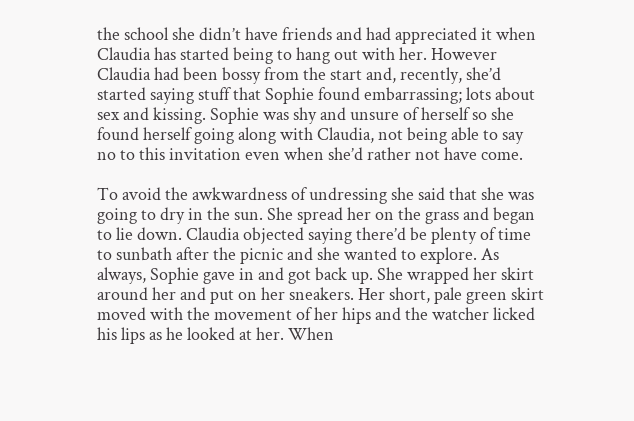the school she didn’t have friends and had appreciated it when Claudia has started being to hang out with her. However Claudia had been bossy from the start and, recently, she’d started saying stuff that Sophie found embarrassing; lots about sex and kissing. Sophie was shy and unsure of herself so she found herself going along with Claudia, not being able to say no to this invitation even when she’d rather not have come.

To avoid the awkwardness of undressing she said that she was going to dry in the sun. She spread her on the grass and began to lie down. Claudia objected saying there’d be plenty of time to sunbath after the picnic and she wanted to explore. As always, Sophie gave in and got back up. She wrapped her skirt around her and put on her sneakers. Her short, pale green skirt moved with the movement of her hips and the watcher licked his lips as he looked at her. When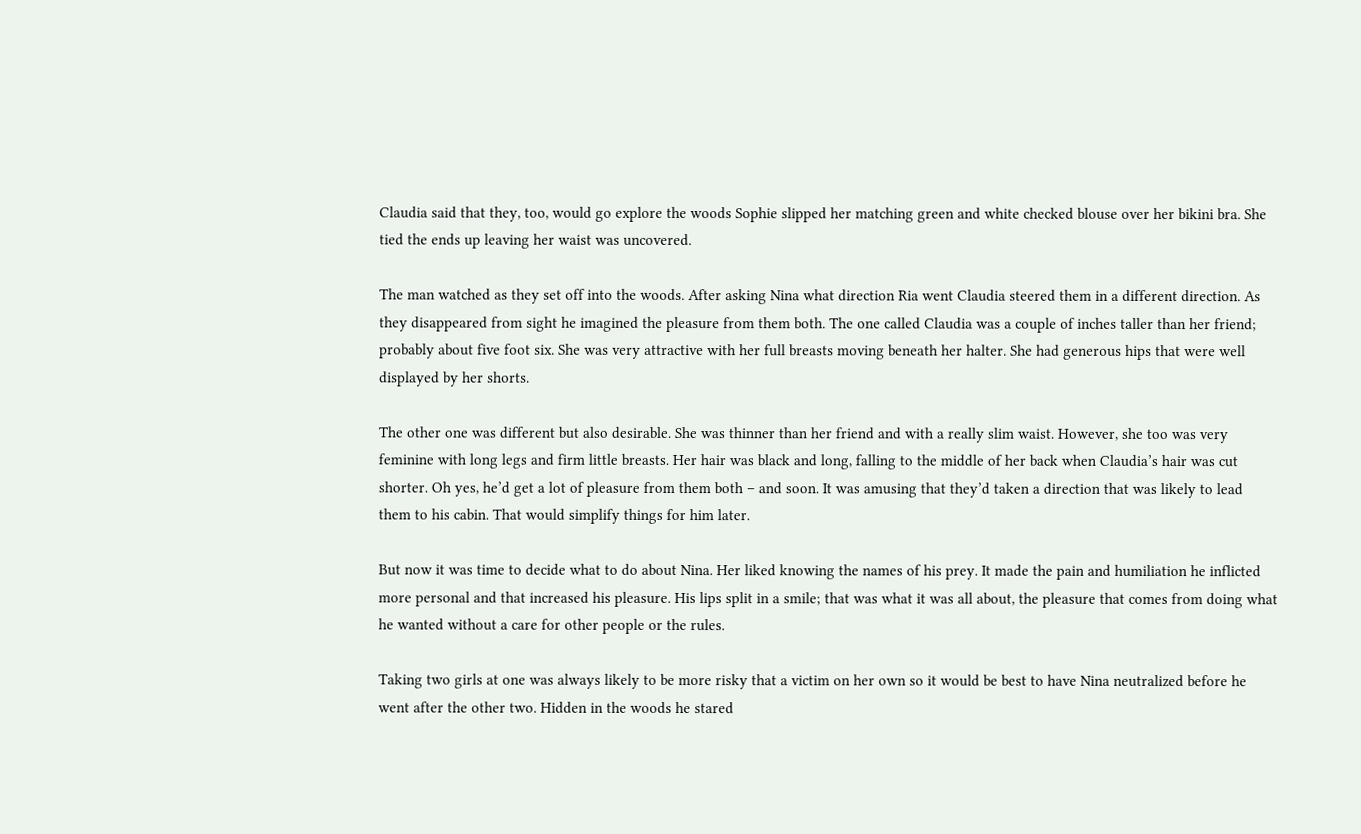Claudia said that they, too, would go explore the woods Sophie slipped her matching green and white checked blouse over her bikini bra. She tied the ends up leaving her waist was uncovered.

The man watched as they set off into the woods. After asking Nina what direction Ria went Claudia steered them in a different direction. As they disappeared from sight he imagined the pleasure from them both. The one called Claudia was a couple of inches taller than her friend; probably about five foot six. She was very attractive with her full breasts moving beneath her halter. She had generous hips that were well displayed by her shorts.

The other one was different but also desirable. She was thinner than her friend and with a really slim waist. However, she too was very feminine with long legs and firm little breasts. Her hair was black and long, falling to the middle of her back when Claudia’s hair was cut shorter. Oh yes, he’d get a lot of pleasure from them both – and soon. It was amusing that they’d taken a direction that was likely to lead them to his cabin. That would simplify things for him later.

But now it was time to decide what to do about Nina. Her liked knowing the names of his prey. It made the pain and humiliation he inflicted more personal and that increased his pleasure. His lips split in a smile; that was what it was all about, the pleasure that comes from doing what he wanted without a care for other people or the rules.

Taking two girls at one was always likely to be more risky that a victim on her own so it would be best to have Nina neutralized before he went after the other two. Hidden in the woods he stared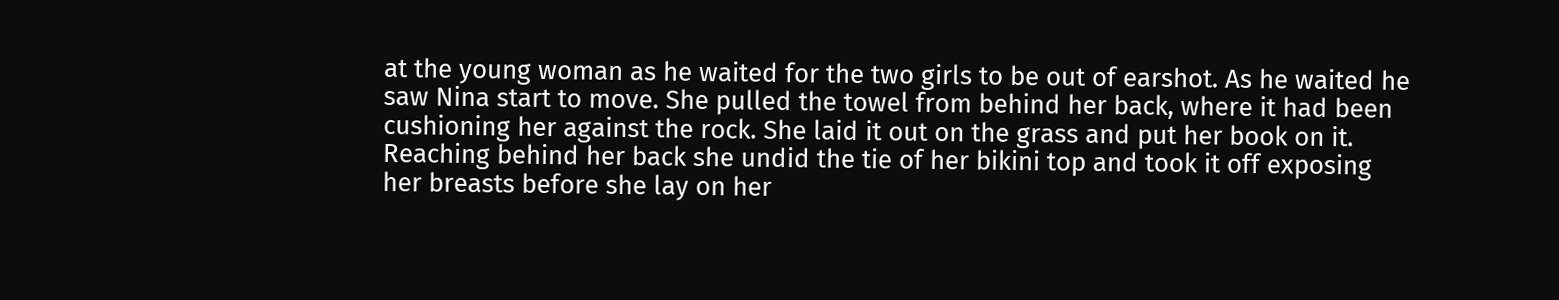at the young woman as he waited for the two girls to be out of earshot. As he waited he saw Nina start to move. She pulled the towel from behind her back, where it had been cushioning her against the rock. She laid it out on the grass and put her book on it. Reaching behind her back she undid the tie of her bikini top and took it off exposing her breasts before she lay on her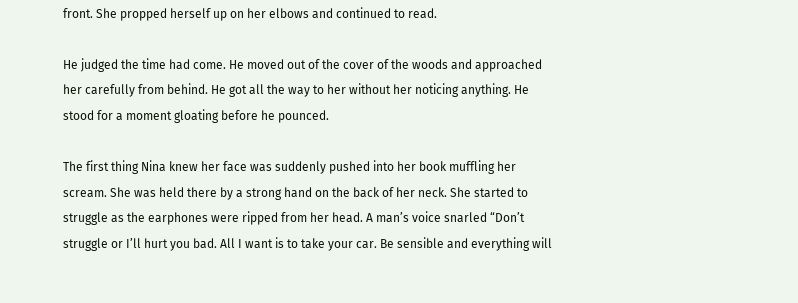front. She propped herself up on her elbows and continued to read.

He judged the time had come. He moved out of the cover of the woods and approached her carefully from behind. He got all the way to her without her noticing anything. He stood for a moment gloating before he pounced.

The first thing Nina knew her face was suddenly pushed into her book muffling her scream. She was held there by a strong hand on the back of her neck. She started to struggle as the earphones were ripped from her head. A man’s voice snarled “Don’t struggle or I’ll hurt you bad. All I want is to take your car. Be sensible and everything will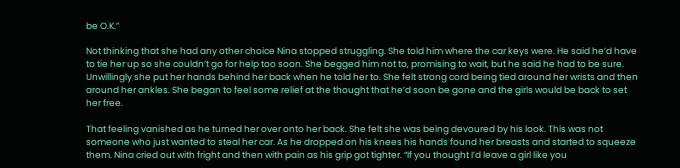be O.K.”

Not thinking that she had any other choice Nina stopped struggling. She told him where the car keys were. He said he’d have to tie her up so she couldn’t go for help too soon. She begged him not to, promising to wait, but he said he had to be sure. Unwillingly she put her hands behind her back when he told her to. She felt strong cord being tied around her wrists and then around her ankles. She began to feel some relief at the thought that he’d soon be gone and the girls would be back to set her free.

That feeling vanished as he turned her over onto her back. She felt she was being devoured by his look. This was not someone who just wanted to steal her car. As he dropped on his knees his hands found her breasts and started to squeeze them. Nina cried out with fright and then with pain as his grip got tighter. “If you thought I’d leave a girl like you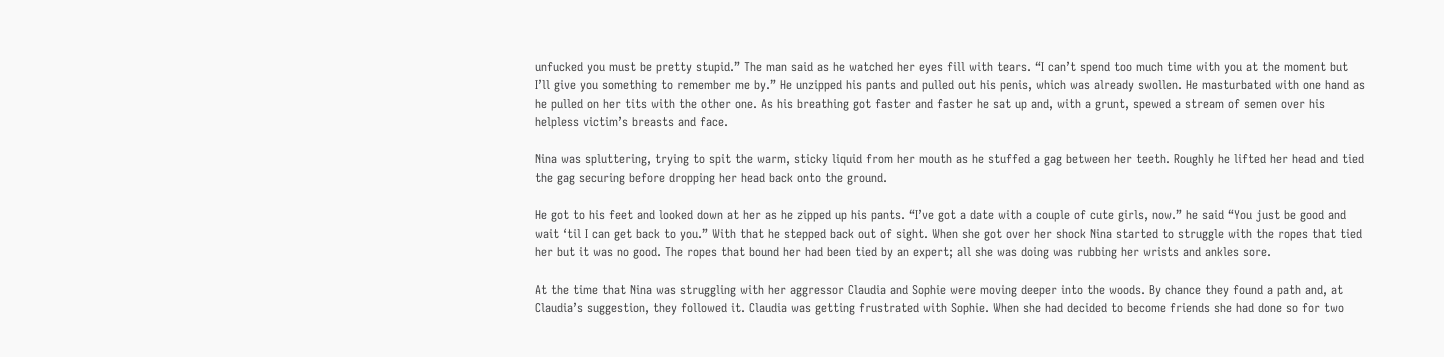unfucked you must be pretty stupid.” The man said as he watched her eyes fill with tears. “I can’t spend too much time with you at the moment but I’ll give you something to remember me by.” He unzipped his pants and pulled out his penis, which was already swollen. He masturbated with one hand as he pulled on her tits with the other one. As his breathing got faster and faster he sat up and, with a grunt, spewed a stream of semen over his helpless victim’s breasts and face.

Nina was spluttering, trying to spit the warm, sticky liquid from her mouth as he stuffed a gag between her teeth. Roughly he lifted her head and tied the gag securing before dropping her head back onto the ground.

He got to his feet and looked down at her as he zipped up his pants. “I’ve got a date with a couple of cute girls, now.” he said “You just be good and wait ‘til I can get back to you.” With that he stepped back out of sight. When she got over her shock Nina started to struggle with the ropes that tied her but it was no good. The ropes that bound her had been tied by an expert; all she was doing was rubbing her wrists and ankles sore.

At the time that Nina was struggling with her aggressor Claudia and Sophie were moving deeper into the woods. By chance they found a path and, at Claudia’s suggestion, they followed it. Claudia was getting frustrated with Sophie. When she had decided to become friends she had done so for two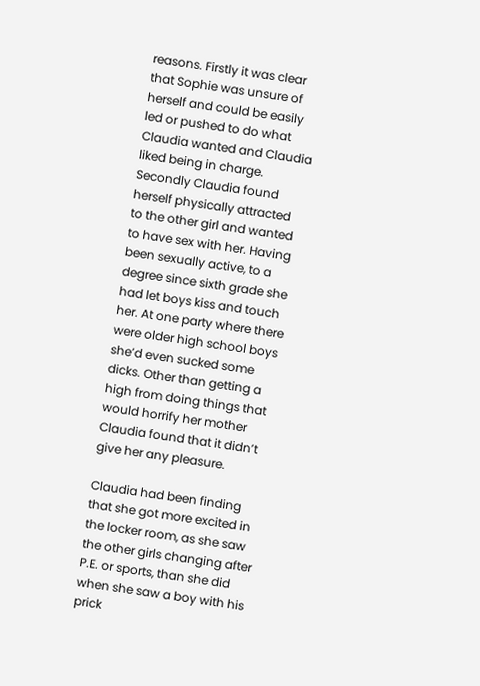reasons. Firstly it was clear that Sophie was unsure of herself and could be easily led or pushed to do what Claudia wanted and Claudia liked being in charge. Secondly Claudia found herself physically attracted to the other girl and wanted to have sex with her. Having been sexually active, to a degree since sixth grade she had let boys kiss and touch her. At one party where there were older high school boys she’d even sucked some dicks. Other than getting a high from doing things that would horrify her mother Claudia found that it didn’t give her any pleasure.

Claudia had been finding that she got more excited in the locker room, as she saw the other girls changing after P.E. or sports, than she did when she saw a boy with his prick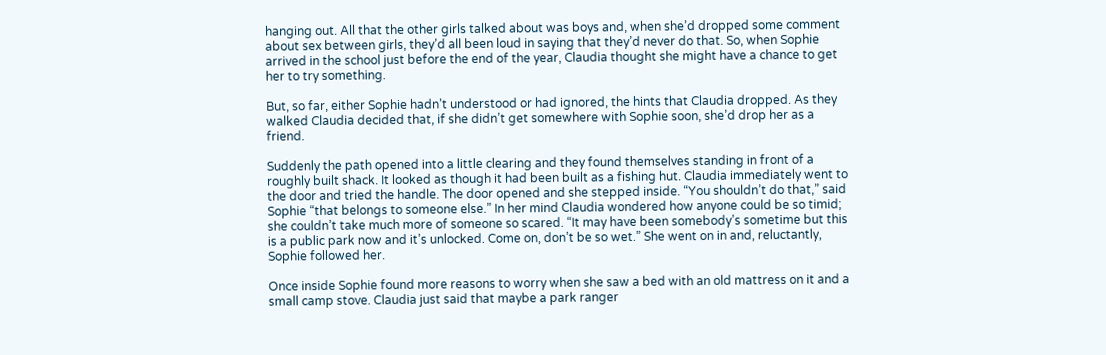hanging out. All that the other girls talked about was boys and, when she’d dropped some comment about sex between girls, they’d all been loud in saying that they’d never do that. So, when Sophie arrived in the school just before the end of the year, Claudia thought she might have a chance to get her to try something.

But, so far, either Sophie hadn’t understood or had ignored, the hints that Claudia dropped. As they walked Claudia decided that, if she didn’t get somewhere with Sophie soon, she’d drop her as a friend.

Suddenly the path opened into a little clearing and they found themselves standing in front of a roughly built shack. It looked as though it had been built as a fishing hut. Claudia immediately went to the door and tried the handle. The door opened and she stepped inside. “You shouldn’t do that,” said Sophie “that belongs to someone else.” In her mind Claudia wondered how anyone could be so timid; she couldn’t take much more of someone so scared. “It may have been somebody’s sometime but this is a public park now and it’s unlocked. Come on, don’t be so wet.” She went on in and, reluctantly, Sophie followed her.

Once inside Sophie found more reasons to worry when she saw a bed with an old mattress on it and a small camp stove. Claudia just said that maybe a park ranger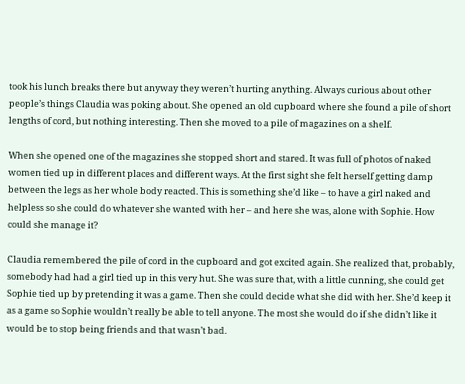took his lunch breaks there but anyway they weren’t hurting anything. Always curious about other people’s things Claudia was poking about. She opened an old cupboard where she found a pile of short lengths of cord, but nothing interesting. Then she moved to a pile of magazines on a shelf.

When she opened one of the magazines she stopped short and stared. It was full of photos of naked women tied up in different places and different ways. At the first sight she felt herself getting damp between the legs as her whole body reacted. This is something she’d like – to have a girl naked and helpless so she could do whatever she wanted with her – and here she was, alone with Sophie. How could she manage it?

Claudia remembered the pile of cord in the cupboard and got excited again. She realized that, probably, somebody had had a girl tied up in this very hut. She was sure that, with a little cunning, she could get Sophie tied up by pretending it was a game. Then she could decide what she did with her. She’d keep it as a game so Sophie wouldn’t really be able to tell anyone. The most she would do if she didn’t like it would be to stop being friends and that wasn’t bad.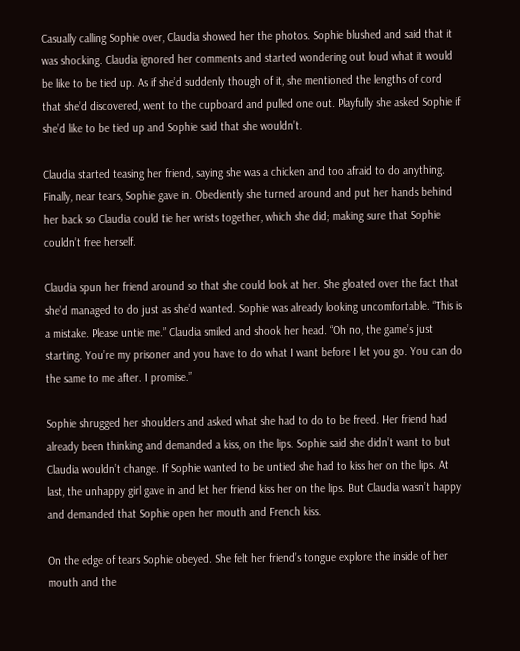Casually calling Sophie over, Claudia showed her the photos. Sophie blushed and said that it was shocking. Claudia ignored her comments and started wondering out loud what it would be like to be tied up. As if she’d suddenly though of it, she mentioned the lengths of cord that she’d discovered, went to the cupboard and pulled one out. Playfully she asked Sophie if she’d like to be tied up and Sophie said that she wouldn’t.

Claudia started teasing her friend, saying she was a chicken and too afraid to do anything. Finally, near tears, Sophie gave in. Obediently she turned around and put her hands behind her back so Claudia could tie her wrists together, which she did; making sure that Sophie couldn’t free herself.

Claudia spun her friend around so that she could look at her. She gloated over the fact that she’d managed to do just as she’d wanted. Sophie was already looking uncomfortable. “This is a mistake. Please untie me.” Claudia smiled and shook her head. “Oh no, the game’s just starting. You’re my prisoner and you have to do what I want before I let you go. You can do the same to me after. I promise.”

Sophie shrugged her shoulders and asked what she had to do to be freed. Her friend had already been thinking and demanded a kiss, on the lips. Sophie said she didn’t want to but Claudia wouldn’t change. If Sophie wanted to be untied she had to kiss her on the lips. At last, the unhappy girl gave in and let her friend kiss her on the lips. But Claudia wasn’t happy and demanded that Sophie open her mouth and French kiss.

On the edge of tears Sophie obeyed. She felt her friend’s tongue explore the inside of her mouth and the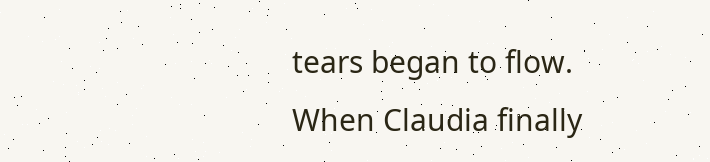tears began to flow. When Claudia finally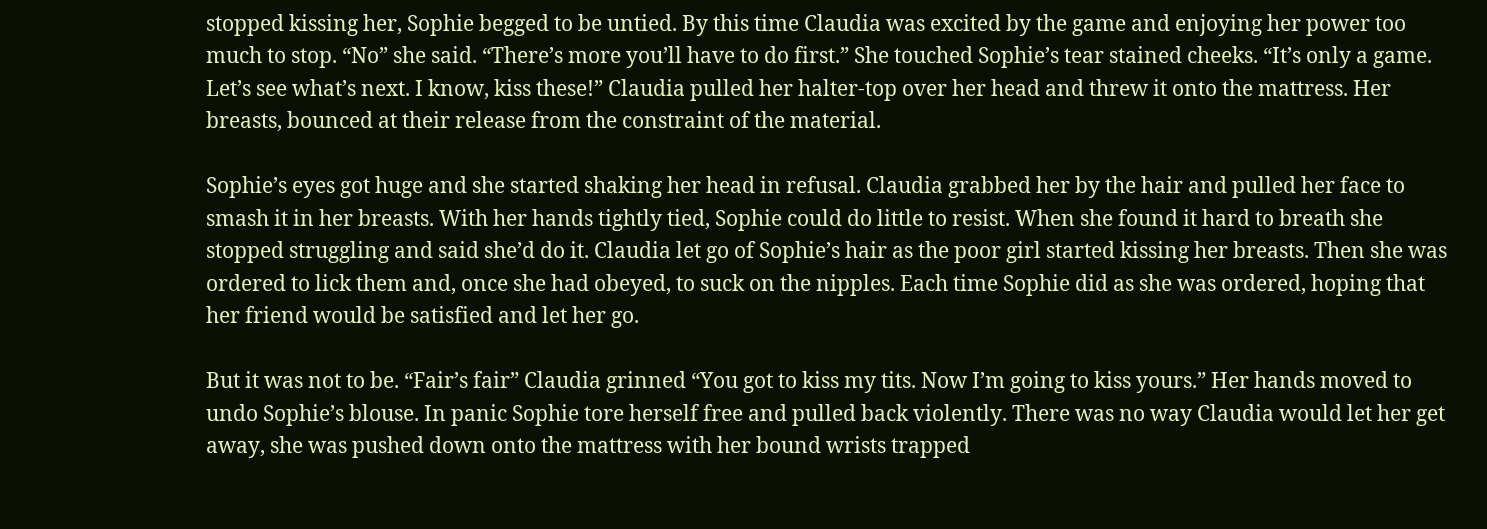stopped kissing her, Sophie begged to be untied. By this time Claudia was excited by the game and enjoying her power too much to stop. “No” she said. “There’s more you’ll have to do first.” She touched Sophie’s tear stained cheeks. “It’s only a game. Let’s see what’s next. I know, kiss these!” Claudia pulled her halter-top over her head and threw it onto the mattress. Her breasts, bounced at their release from the constraint of the material.

Sophie’s eyes got huge and she started shaking her head in refusal. Claudia grabbed her by the hair and pulled her face to smash it in her breasts. With her hands tightly tied, Sophie could do little to resist. When she found it hard to breath she stopped struggling and said she’d do it. Claudia let go of Sophie’s hair as the poor girl started kissing her breasts. Then she was ordered to lick them and, once she had obeyed, to suck on the nipples. Each time Sophie did as she was ordered, hoping that her friend would be satisfied and let her go.

But it was not to be. “Fair’s fair” Claudia grinned “You got to kiss my tits. Now I’m going to kiss yours.” Her hands moved to undo Sophie’s blouse. In panic Sophie tore herself free and pulled back violently. There was no way Claudia would let her get away, she was pushed down onto the mattress with her bound wrists trapped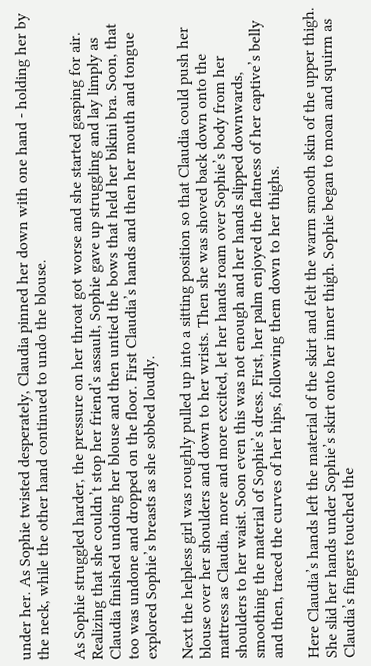under her. As Sophie twisted desperately, Claudia pinned her down with one hand - holding her by the neck, while the other hand continued to undo the blouse.

As Sophie struggled harder, the pressure on her throat got worse and she started gasping for air. Realizing that she couldn’t stop her friend’s assault, Sophie gave up struggling and lay limply as Claudia finished undoing her blouse and then untied the bows that held her bikini bra. Soon, that too was undone and dropped on the floor. First Claudia’s hands and then her mouth and tongue explored Sophie’s breasts as she sobbed loudly.

Next the helpless girl was roughly pulled up into a sitting position so that Claudia could push her blouse over her shoulders and down to her wrists. Then she was shoved back down onto the mattress as Claudia, more and more excited, let her hands roam over Sophie’s body from her shoulders to her waist. Soon even this was not enough and her hands slipped downwards, smoothing the material of Sophie’s dress. First, her palm enjoyed the flatness of her captive’s belly and then, traced the curves of her hips, following them down to her thighs.

Here Claudia’s hands left the material of the skirt and felt the warm smooth skin of the upper thigh. She slid her hands under Sophie’s skirt onto her inner thigh. Sophie began to moan and squirm as Claudia’s fingers touched the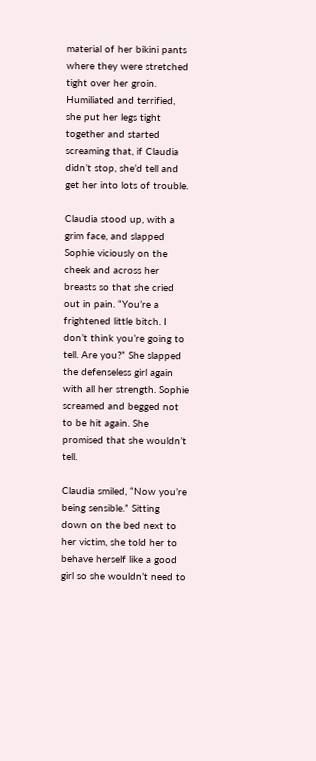material of her bikini pants where they were stretched tight over her groin. Humiliated and terrified, she put her legs tight together and started screaming that, if Claudia didn’t stop, she’d tell and get her into lots of trouble.

Claudia stood up, with a grim face, and slapped Sophie viciously on the cheek and across her breasts so that she cried out in pain. “You’re a frightened little bitch. I don’t think you’re going to tell. Are you?” She slapped the defenseless girl again with all her strength. Sophie screamed and begged not to be hit again. She promised that she wouldn’t tell.

Claudia smiled, “Now you’re being sensible.” Sitting down on the bed next to her victim, she told her to behave herself like a good girl so she wouldn’t need to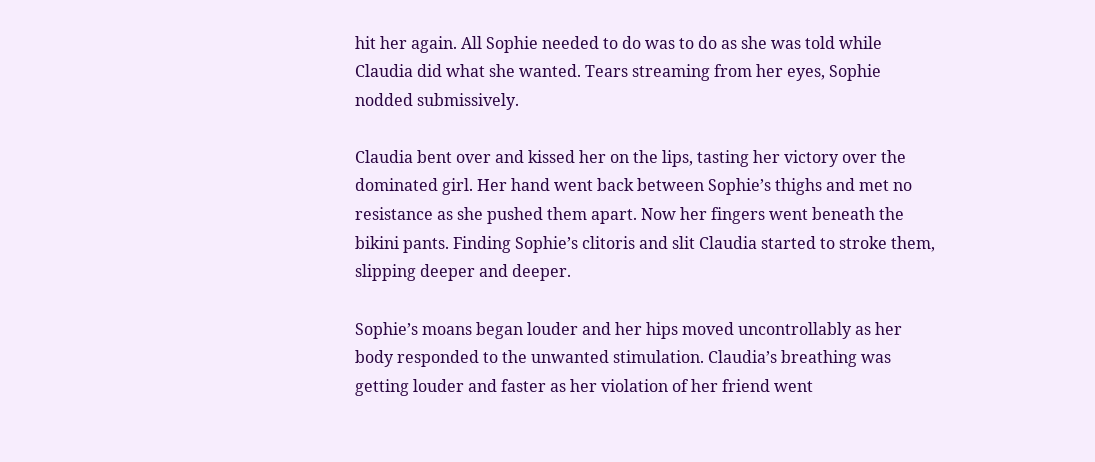hit her again. All Sophie needed to do was to do as she was told while Claudia did what she wanted. Tears streaming from her eyes, Sophie nodded submissively.

Claudia bent over and kissed her on the lips, tasting her victory over the dominated girl. Her hand went back between Sophie’s thighs and met no resistance as she pushed them apart. Now her fingers went beneath the bikini pants. Finding Sophie’s clitoris and slit Claudia started to stroke them, slipping deeper and deeper.

Sophie’s moans began louder and her hips moved uncontrollably as her body responded to the unwanted stimulation. Claudia’s breathing was getting louder and faster as her violation of her friend went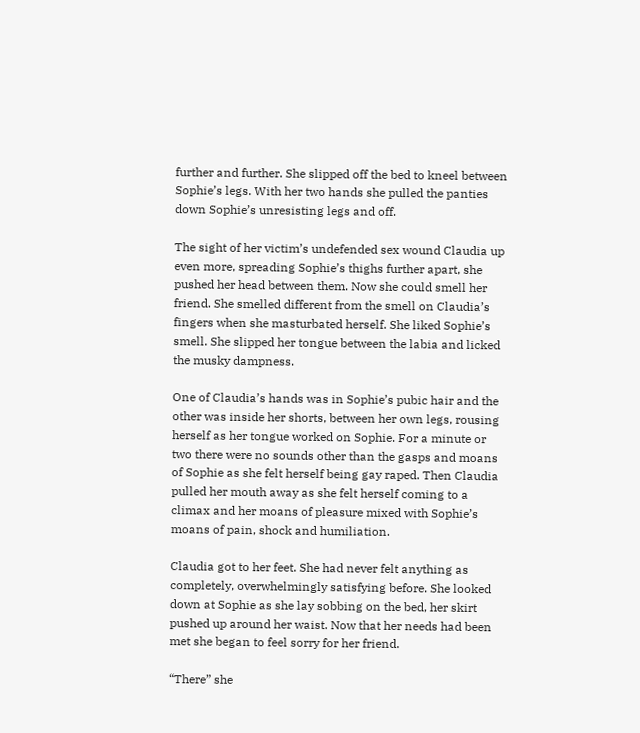further and further. She slipped off the bed to kneel between Sophie’s legs. With her two hands she pulled the panties down Sophie’s unresisting legs and off.

The sight of her victim’s undefended sex wound Claudia up even more, spreading Sophie’s thighs further apart, she pushed her head between them. Now she could smell her friend. She smelled different from the smell on Claudia’s fingers when she masturbated herself. She liked Sophie’s smell. She slipped her tongue between the labia and licked the musky dampness.

One of Claudia’s hands was in Sophie’s pubic hair and the other was inside her shorts, between her own legs, rousing herself as her tongue worked on Sophie. For a minute or two there were no sounds other than the gasps and moans of Sophie as she felt herself being gay raped. Then Claudia pulled her mouth away as she felt herself coming to a climax and her moans of pleasure mixed with Sophie’s moans of pain, shock and humiliation.

Claudia got to her feet. She had never felt anything as completely, overwhelmingly satisfying before. She looked down at Sophie as she lay sobbing on the bed, her skirt pushed up around her waist. Now that her needs had been met she began to feel sorry for her friend.

“There” she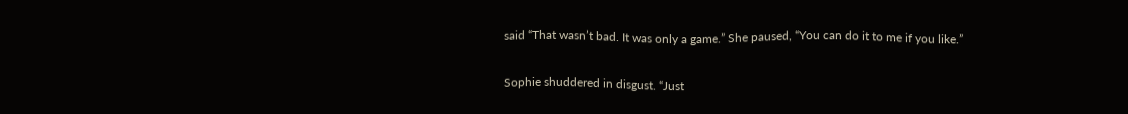said “That wasn’t bad. It was only a game.” She paused, “You can do it to me if you like.”

Sophie shuddered in disgust. “Just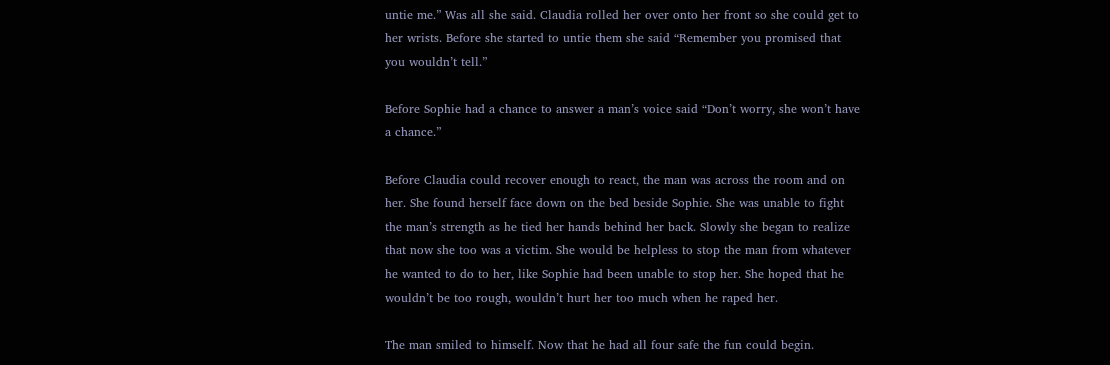untie me.” Was all she said. Claudia rolled her over onto her front so she could get to her wrists. Before she started to untie them she said “Remember you promised that you wouldn’t tell.”

Before Sophie had a chance to answer a man’s voice said “Don’t worry, she won’t have a chance.”

Before Claudia could recover enough to react, the man was across the room and on her. She found herself face down on the bed beside Sophie. She was unable to fight the man’s strength as he tied her hands behind her back. Slowly she began to realize that now she too was a victim. She would be helpless to stop the man from whatever he wanted to do to her, like Sophie had been unable to stop her. She hoped that he wouldn’t be too rough, wouldn’t hurt her too much when he raped her.

The man smiled to himself. Now that he had all four safe the fun could begin.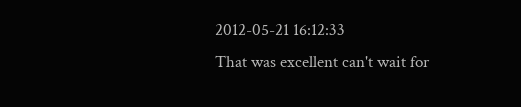2012-05-21 16:12:33
That was excellent can't wait for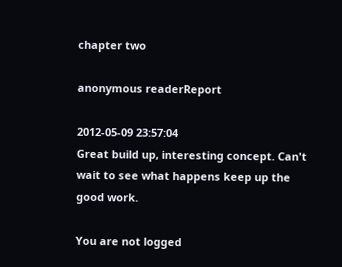chapter two

anonymous readerReport

2012-05-09 23:57:04
Great build up, interesting concept. Can't wait to see what happens keep up the good work.

You are not logged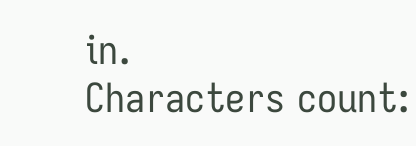in.
Characters count: